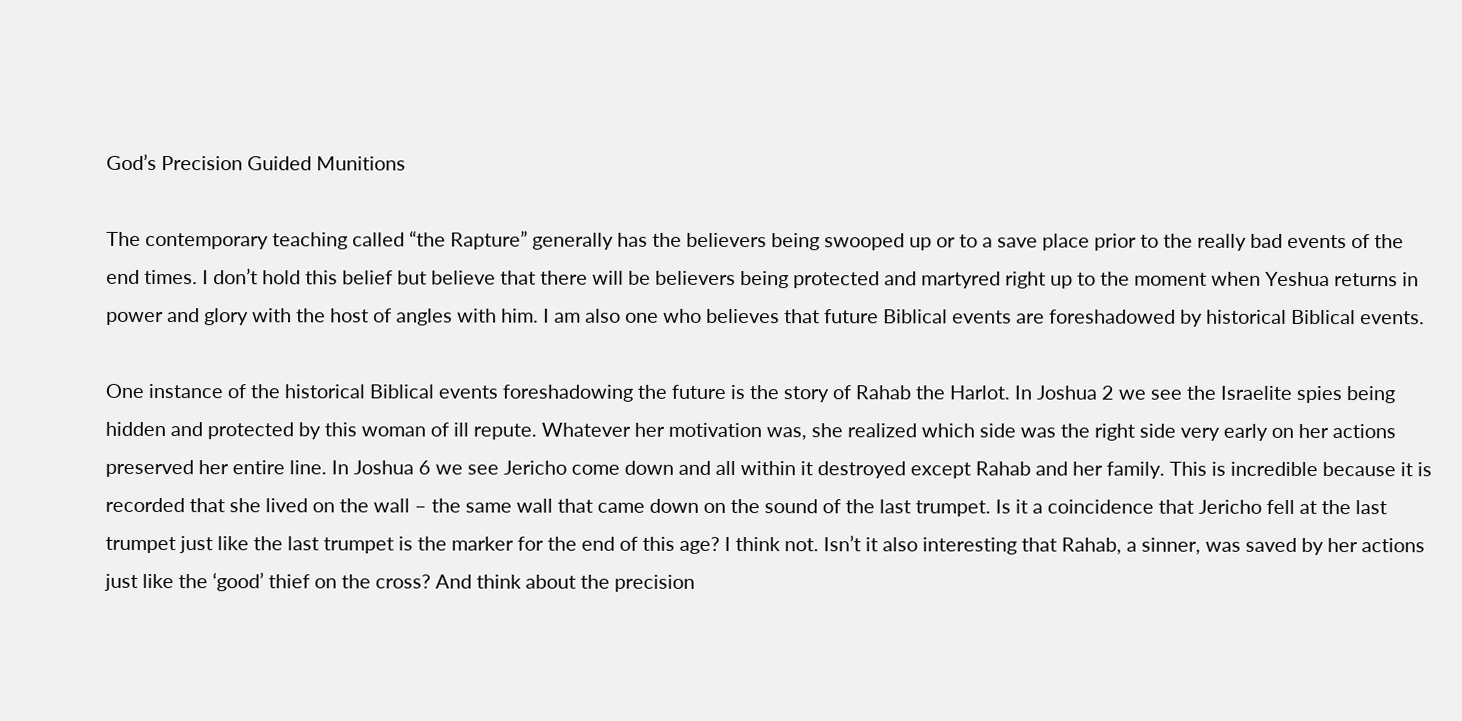God’s Precision Guided Munitions

The contemporary teaching called “the Rapture” generally has the believers being swooped up or to a save place prior to the really bad events of the end times. I don’t hold this belief but believe that there will be believers being protected and martyred right up to the moment when Yeshua returns in power and glory with the host of angles with him. I am also one who believes that future Biblical events are foreshadowed by historical Biblical events.

One instance of the historical Biblical events foreshadowing the future is the story of Rahab the Harlot. In Joshua 2 we see the Israelite spies being hidden and protected by this woman of ill repute. Whatever her motivation was, she realized which side was the right side very early on her actions preserved her entire line. In Joshua 6 we see Jericho come down and all within it destroyed except Rahab and her family. This is incredible because it is recorded that she lived on the wall – the same wall that came down on the sound of the last trumpet. Is it a coincidence that Jericho fell at the last trumpet just like the last trumpet is the marker for the end of this age? I think not. Isn’t it also interesting that Rahab, a sinner, was saved by her actions just like the ‘good’ thief on the cross? And think about the precision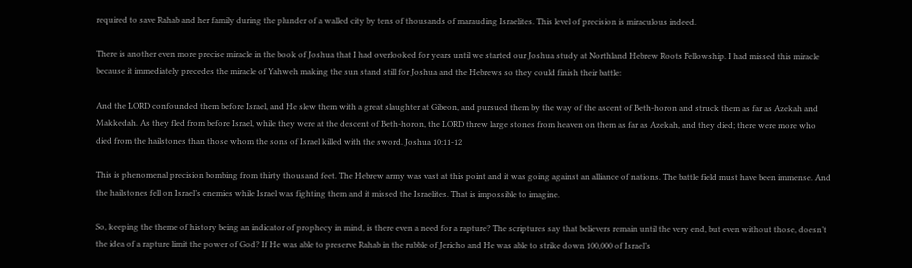required to save Rahab and her family during the plunder of a walled city by tens of thousands of marauding Israelites. This level of precision is miraculous indeed.

There is another even more precise miracle in the book of Joshua that I had overlooked for years until we started our Joshua study at Northland Hebrew Roots Fellowship. I had missed this miracle because it immediately precedes the miracle of Yahweh making the sun stand still for Joshua and the Hebrews so they could finish their battle:

And the LORD confounded them before Israel, and He slew them with a great slaughter at Gibeon, and pursued them by the way of the ascent of Beth-horon and struck them as far as Azekah and Makkedah. As they fled from before Israel, while they were at the descent of Beth-horon, the LORD threw large stones from heaven on them as far as Azekah, and they died; there were more who died from the hailstones than those whom the sons of Israel killed with the sword. Joshua 10:11-12

This is phenomenal precision bombing from thirty thousand feet. The Hebrew army was vast at this point and it was going against an alliance of nations. The battle field must have been immense. And the hailstones fell on Israel’s enemies while Israel was fighting them and it missed the Israelites. That is impossible to imagine.

So, keeping the theme of history being an indicator of prophecy in mind, is there even a need for a rapture? The scriptures say that believers remain until the very end, but even without those, doesn’t the idea of a rapture limit the power of God? If He was able to preserve Rahab in the rubble of Jericho and He was able to strike down 100,000 of Israel’s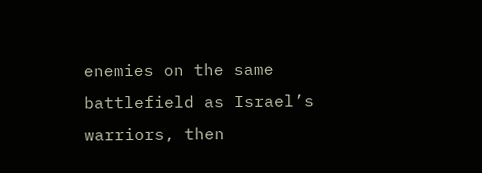enemies on the same battlefield as Israel’s warriors, then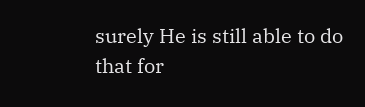surely He is still able to do that for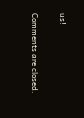us!

Comments are closed.